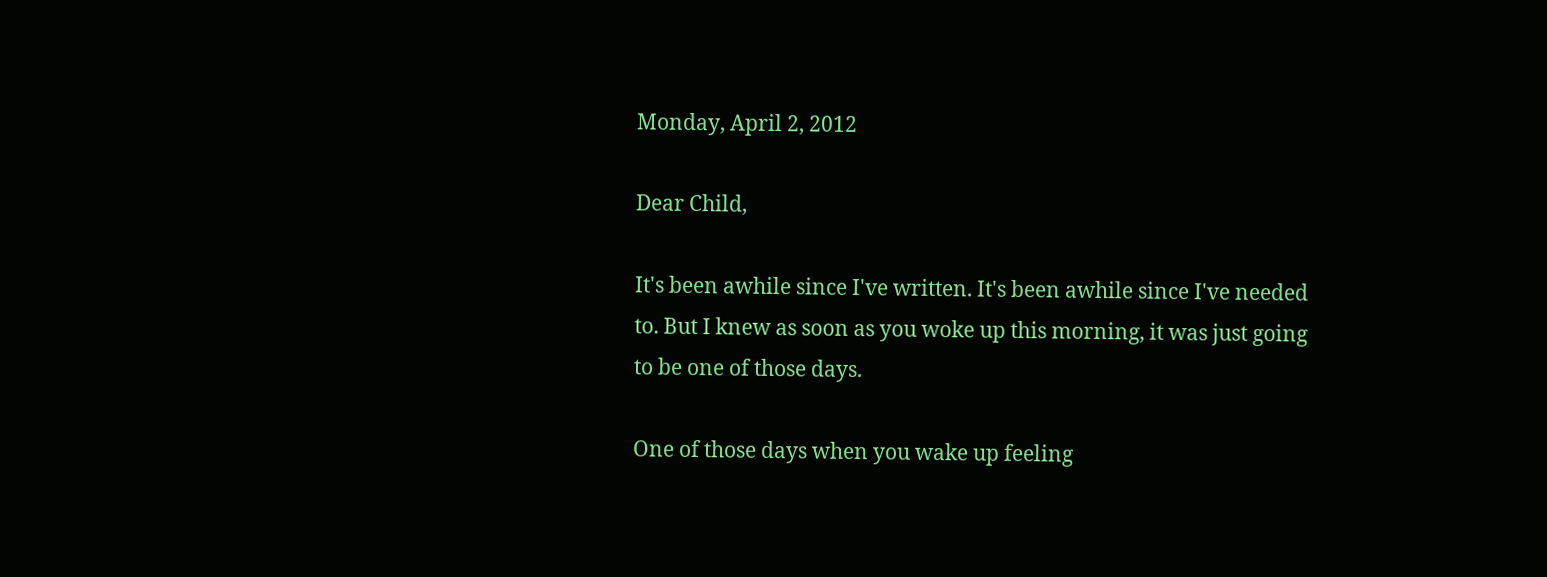Monday, April 2, 2012

Dear Child,

It's been awhile since I've written. It's been awhile since I've needed to. But I knew as soon as you woke up this morning, it was just going to be one of those days.

One of those days when you wake up feeling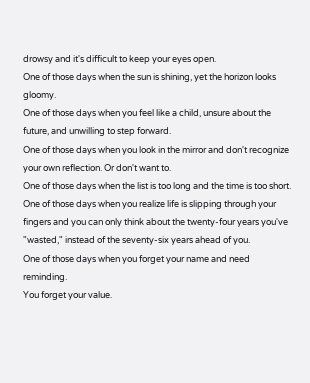drowsy and it's difficult to keep your eyes open.
One of those days when the sun is shining, yet the horizon looks gloomy.
One of those days when you feel like a child, unsure about the future, and unwilling to step forward.
One of those days when you look in the mirror and don't recognize your own reflection. Or don't want to.
One of those days when the list is too long and the time is too short.
One of those days when you realize life is slipping through your fingers and you can only think about the twenty-four years you've "wasted," instead of the seventy-six years ahead of you.
One of those days when you forget your name and need reminding.
You forget your value.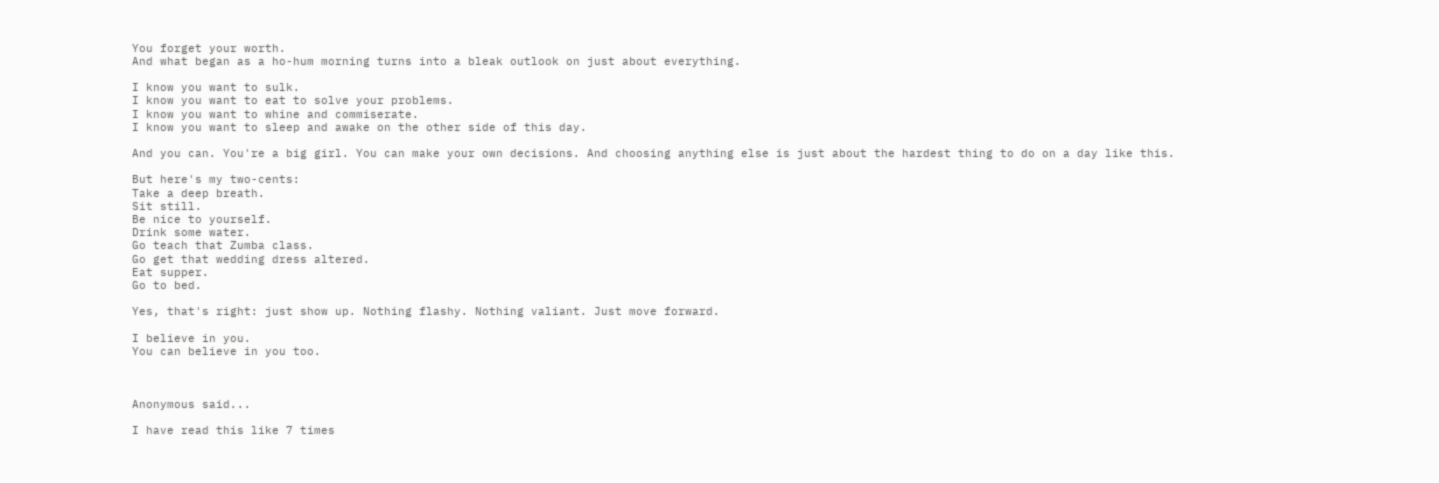You forget your worth.
And what began as a ho-hum morning turns into a bleak outlook on just about everything.

I know you want to sulk.
I know you want to eat to solve your problems.
I know you want to whine and commiserate.
I know you want to sleep and awake on the other side of this day.

And you can. You're a big girl. You can make your own decisions. And choosing anything else is just about the hardest thing to do on a day like this.

But here's my two-cents:
Take a deep breath.
Sit still.
Be nice to yourself.
Drink some water.
Go teach that Zumba class.
Go get that wedding dress altered.
Eat supper.
Go to bed.

Yes, that's right: just show up. Nothing flashy. Nothing valiant. Just move forward.

I believe in you.
You can believe in you too.



Anonymous said...

I have read this like 7 times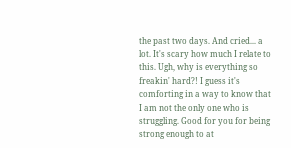the past two days. And cried... a lot. It's scary how much I relate to this. Ugh, why is everything so freakin' hard?! I guess it's comforting in a way to know that I am not the only one who is struggling. Good for you for being strong enough to at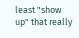least "show up" that really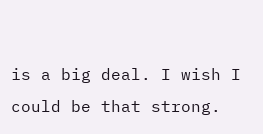is a big deal. I wish I could be that strong.